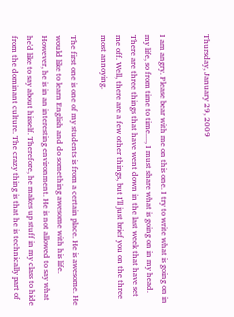Thursday, January 29, 2009


I am angry. Please bear with me on this one. I try to write what is going on in my life, so from time to time...., I must share what is going on in my head. There are three things that have went down in the last week that have set me off. Well, there are a few other things, but I'll just brief you on the three most annoying.

The first one is one of my students is from a certain place. He is awesome. He would like to learn English and do something awesome with his life. However, he is in an interesting environment. He is not allowed to say what he'd like to say about hisself. Therefore, he makes up stuff in my class to hide from the dominant culture. The crazy thing is that he is technically part of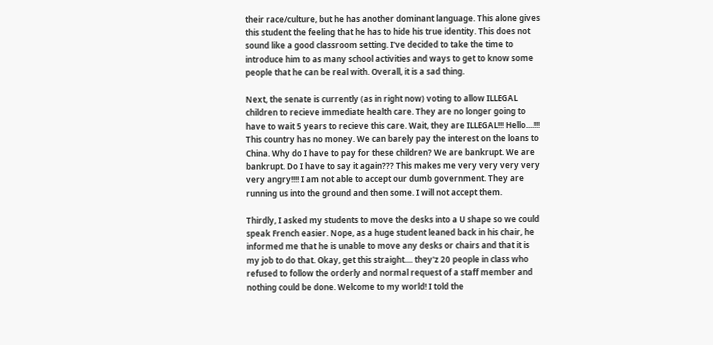their race/culture, but he has another dominant language. This alone gives this student the feeling that he has to hide his true identity. This does not sound like a good classroom setting. I've decided to take the time to introduce him to as many school activities and ways to get to know some people that he can be real with. Overall, it is a sad thing.

Next, the senate is currently (as in right now) voting to allow ILLEGAL children to recieve immediate health care. They are no longer going to have to wait 5 years to recieve this care. Wait, they are ILLEGAL!!! Hello....!!! This country has no money. We can barely pay the interest on the loans to China. Why do I have to pay for these children? We are bankrupt. We are bankrupt. Do I have to say it again??? This makes me very very very very very angry!!!! I am not able to accept our dumb government. They are running us into the ground and then some. I will not accept them.

Thirdly, I asked my students to move the desks into a U shape so we could speak French easier. Nope, as a huge student leaned back in his chair, he informed me that he is unable to move any desks or chairs and that it is my job to do that. Okay, get this straight.... they'z 20 people in class who refused to follow the orderly and normal request of a staff member and nothing could be done. Welcome to my world! I told the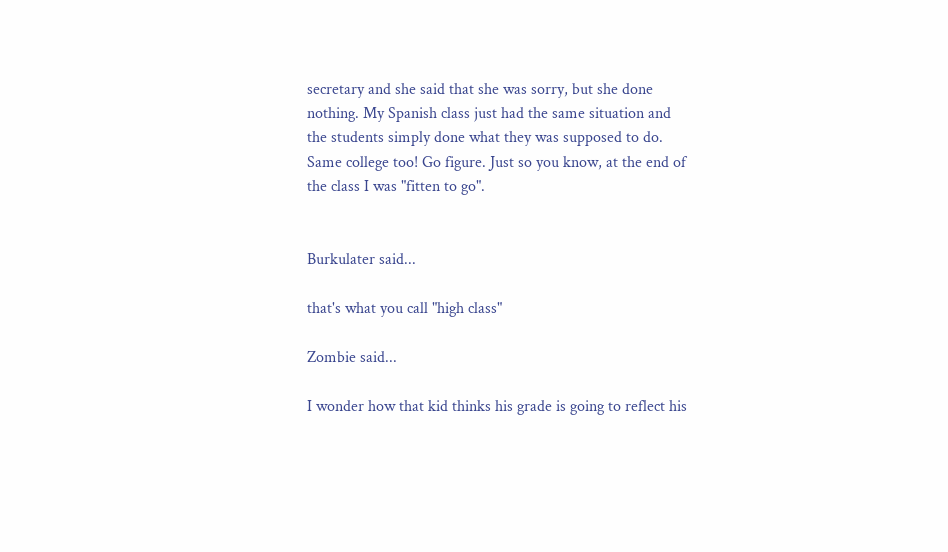secretary and she said that she was sorry, but she done nothing. My Spanish class just had the same situation and the students simply done what they was supposed to do. Same college too! Go figure. Just so you know, at the end of the class I was "fitten to go".


Burkulater said...

that's what you call "high class"

Zombie said...

I wonder how that kid thinks his grade is going to reflect his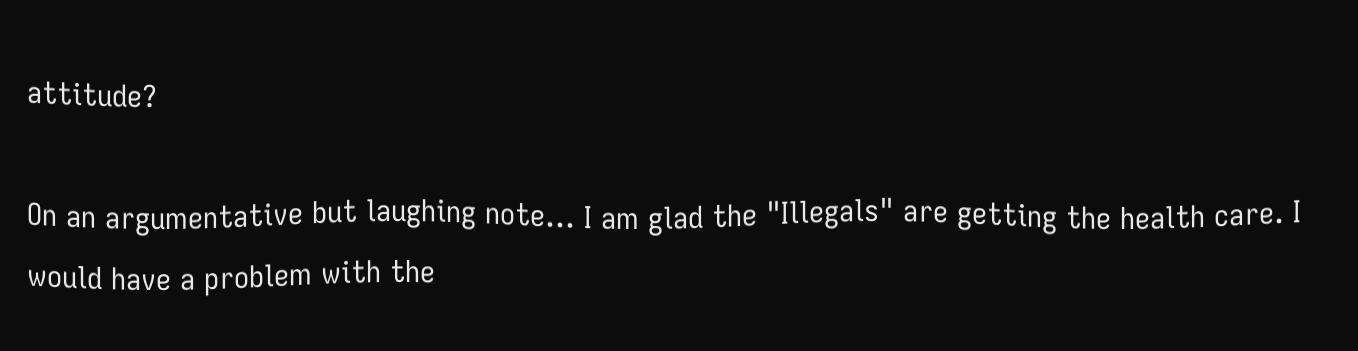attitude?

On an argumentative but laughing note... I am glad the "Illegals" are getting the health care. I would have a problem with the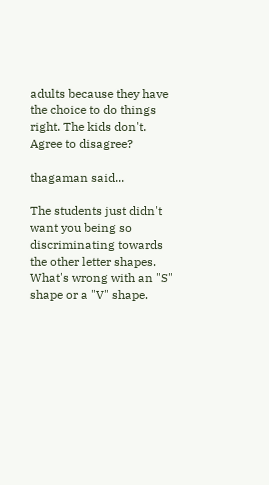adults because they have the choice to do things right. The kids don't.
Agree to disagree?

thagaman said...

The students just didn't want you being so discriminating towards the other letter shapes. What's wrong with an "S" shape or a "V" shape.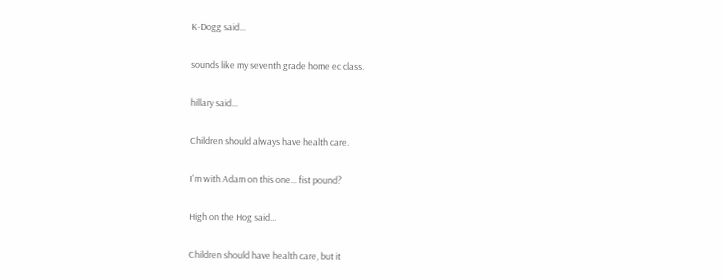K-Dogg said...

sounds like my seventh grade home ec class.

hillary said...

Children should always have health care.

I'm with Adam on this one... fist pound?

High on the Hog said...

Children should have health care, but it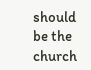should be the church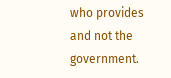who provides and not the government.